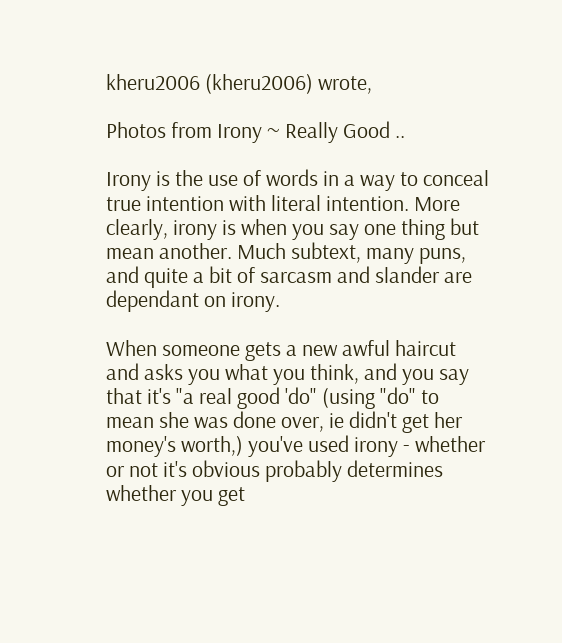kheru2006 (kheru2006) wrote,

Photos from Irony ~ Really Good ..

Irony is the use of words in a way to conceal true intention with literal intention. More clearly, irony is when you say one thing but mean another. Much subtext, many puns, and quite a bit of sarcasm and slander are dependant on irony.

When someone gets a new awful haircut and asks you what you think, and you say that it's "a real good 'do" (using "do" to mean she was done over, ie didn't get her money's worth,) you've used irony - whether or not it's obvious probably determines whether you get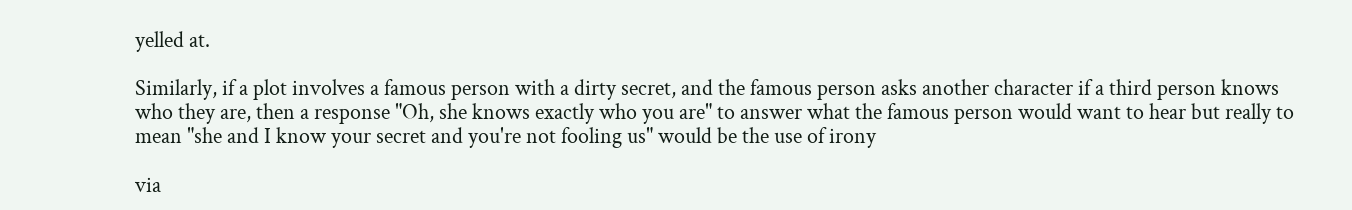yelled at.

Similarly, if a plot involves a famous person with a dirty secret, and the famous person asks another character if a third person knows who they are, then a response "Oh, she knows exactly who you are" to answer what the famous person would want to hear but really to mean "she and I know your secret and you're not fooling us" would be the use of irony

via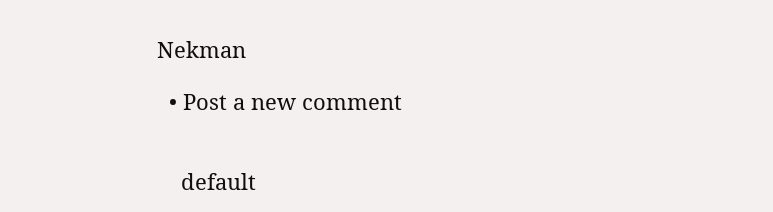Nekman

  • Post a new comment


    default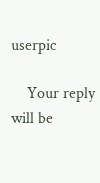userpic

    Your reply will be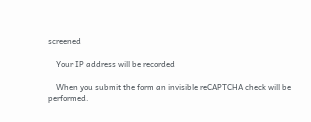screened

    Your IP address will be recorded

    When you submit the form an invisible reCAPTCHA check will be performed.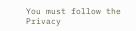You must follow the Privacy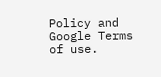Policy and Google Terms of use.